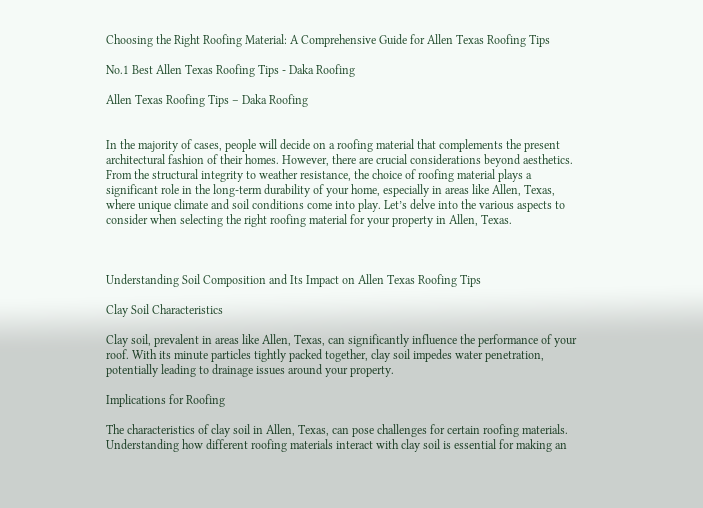Choosing the Right Roofing Material: A Comprehensive Guide for Allen Texas Roofing Tips

No.1 Best Allen Texas Roofing Tips - Daka Roofing

Allen Texas Roofing Tips – Daka Roofing


In the majority of cases, people will decide on a roofing material that complements the present architectural fashion of their homes. However, there are crucial considerations beyond aesthetics. From the structural integrity to weather resistance, the choice of roofing material plays a significant role in the long-term durability of your home, especially in areas like Allen, Texas, where unique climate and soil conditions come into play. Let’s delve into the various aspects to consider when selecting the right roofing material for your property in Allen, Texas.



Understanding Soil Composition and Its Impact on Allen Texas Roofing Tips

Clay Soil Characteristics

Clay soil, prevalent in areas like Allen, Texas, can significantly influence the performance of your roof. With its minute particles tightly packed together, clay soil impedes water penetration, potentially leading to drainage issues around your property.

Implications for Roofing

The characteristics of clay soil in Allen, Texas, can pose challenges for certain roofing materials. Understanding how different roofing materials interact with clay soil is essential for making an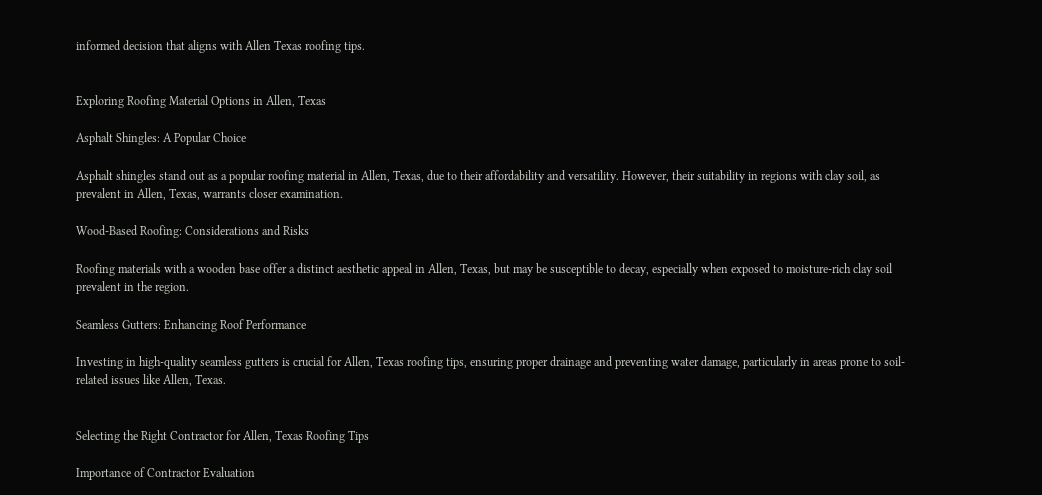informed decision that aligns with Allen Texas roofing tips.


Exploring Roofing Material Options in Allen, Texas

Asphalt Shingles: A Popular Choice

Asphalt shingles stand out as a popular roofing material in Allen, Texas, due to their affordability and versatility. However, their suitability in regions with clay soil, as prevalent in Allen, Texas, warrants closer examination.

Wood-Based Roofing: Considerations and Risks

Roofing materials with a wooden base offer a distinct aesthetic appeal in Allen, Texas, but may be susceptible to decay, especially when exposed to moisture-rich clay soil prevalent in the region.

Seamless Gutters: Enhancing Roof Performance

Investing in high-quality seamless gutters is crucial for Allen, Texas roofing tips, ensuring proper drainage and preventing water damage, particularly in areas prone to soil-related issues like Allen, Texas.


Selecting the Right Contractor for Allen, Texas Roofing Tips

Importance of Contractor Evaluation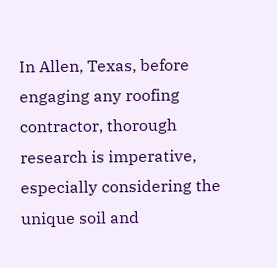In Allen, Texas, before engaging any roofing contractor, thorough research is imperative, especially considering the unique soil and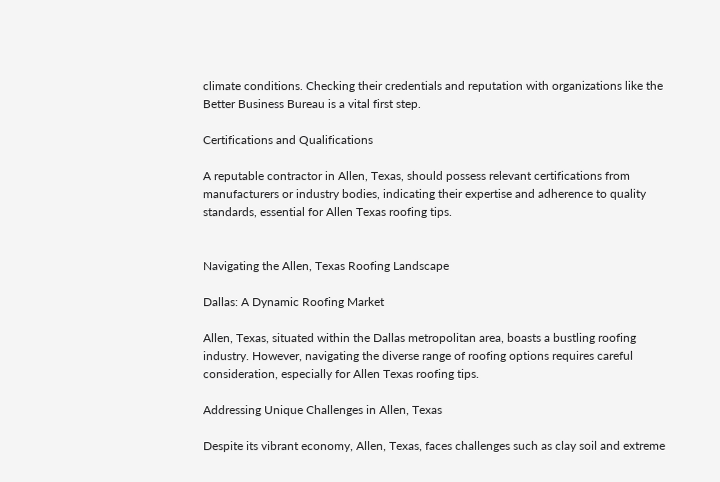climate conditions. Checking their credentials and reputation with organizations like the Better Business Bureau is a vital first step.

Certifications and Qualifications

A reputable contractor in Allen, Texas, should possess relevant certifications from manufacturers or industry bodies, indicating their expertise and adherence to quality standards, essential for Allen Texas roofing tips.


Navigating the Allen, Texas Roofing Landscape

Dallas: A Dynamic Roofing Market

Allen, Texas, situated within the Dallas metropolitan area, boasts a bustling roofing industry. However, navigating the diverse range of roofing options requires careful consideration, especially for Allen Texas roofing tips.

Addressing Unique Challenges in Allen, Texas

Despite its vibrant economy, Allen, Texas, faces challenges such as clay soil and extreme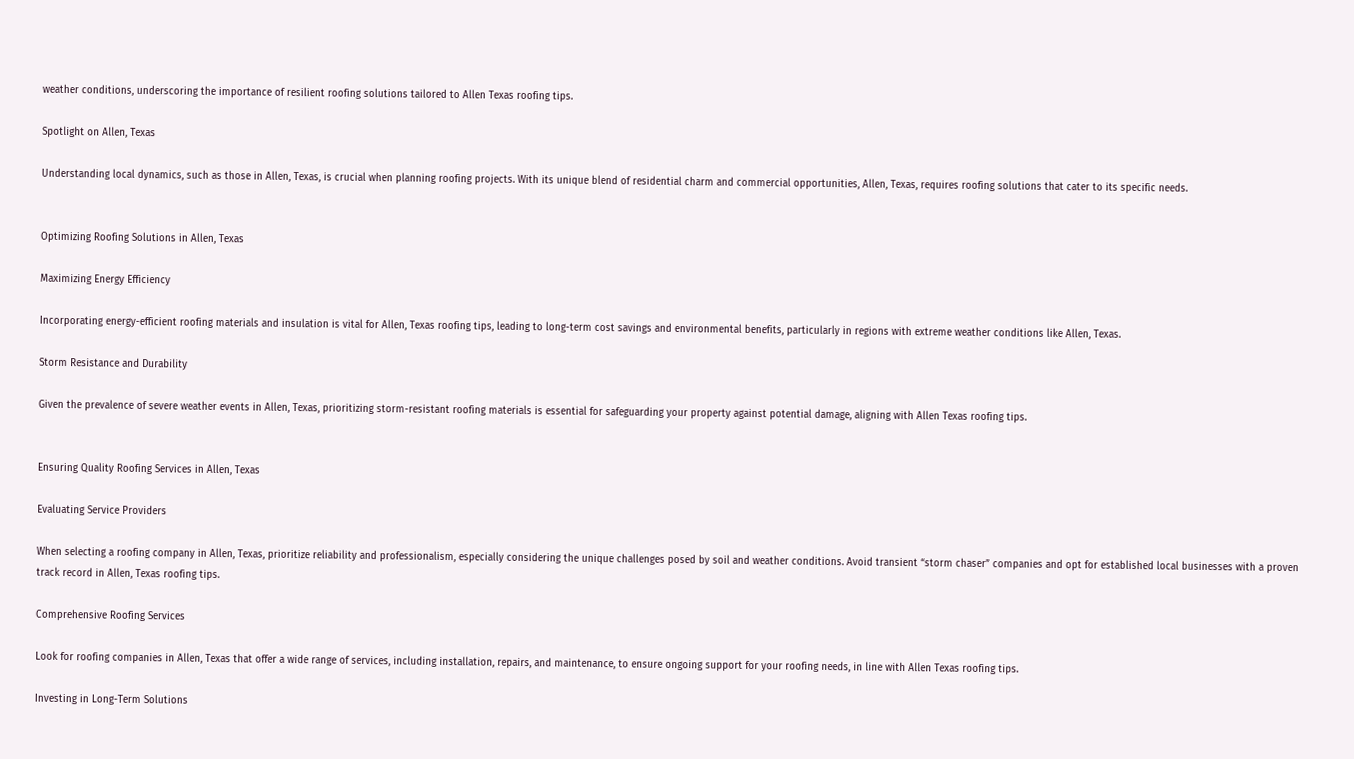weather conditions, underscoring the importance of resilient roofing solutions tailored to Allen Texas roofing tips.

Spotlight on Allen, Texas

Understanding local dynamics, such as those in Allen, Texas, is crucial when planning roofing projects. With its unique blend of residential charm and commercial opportunities, Allen, Texas, requires roofing solutions that cater to its specific needs.


Optimizing Roofing Solutions in Allen, Texas

Maximizing Energy Efficiency

Incorporating energy-efficient roofing materials and insulation is vital for Allen, Texas roofing tips, leading to long-term cost savings and environmental benefits, particularly in regions with extreme weather conditions like Allen, Texas.

Storm Resistance and Durability

Given the prevalence of severe weather events in Allen, Texas, prioritizing storm-resistant roofing materials is essential for safeguarding your property against potential damage, aligning with Allen Texas roofing tips.


Ensuring Quality Roofing Services in Allen, Texas

Evaluating Service Providers

When selecting a roofing company in Allen, Texas, prioritize reliability and professionalism, especially considering the unique challenges posed by soil and weather conditions. Avoid transient “storm chaser” companies and opt for established local businesses with a proven track record in Allen, Texas roofing tips.

Comprehensive Roofing Services

Look for roofing companies in Allen, Texas that offer a wide range of services, including installation, repairs, and maintenance, to ensure ongoing support for your roofing needs, in line with Allen Texas roofing tips.

Investing in Long-Term Solutions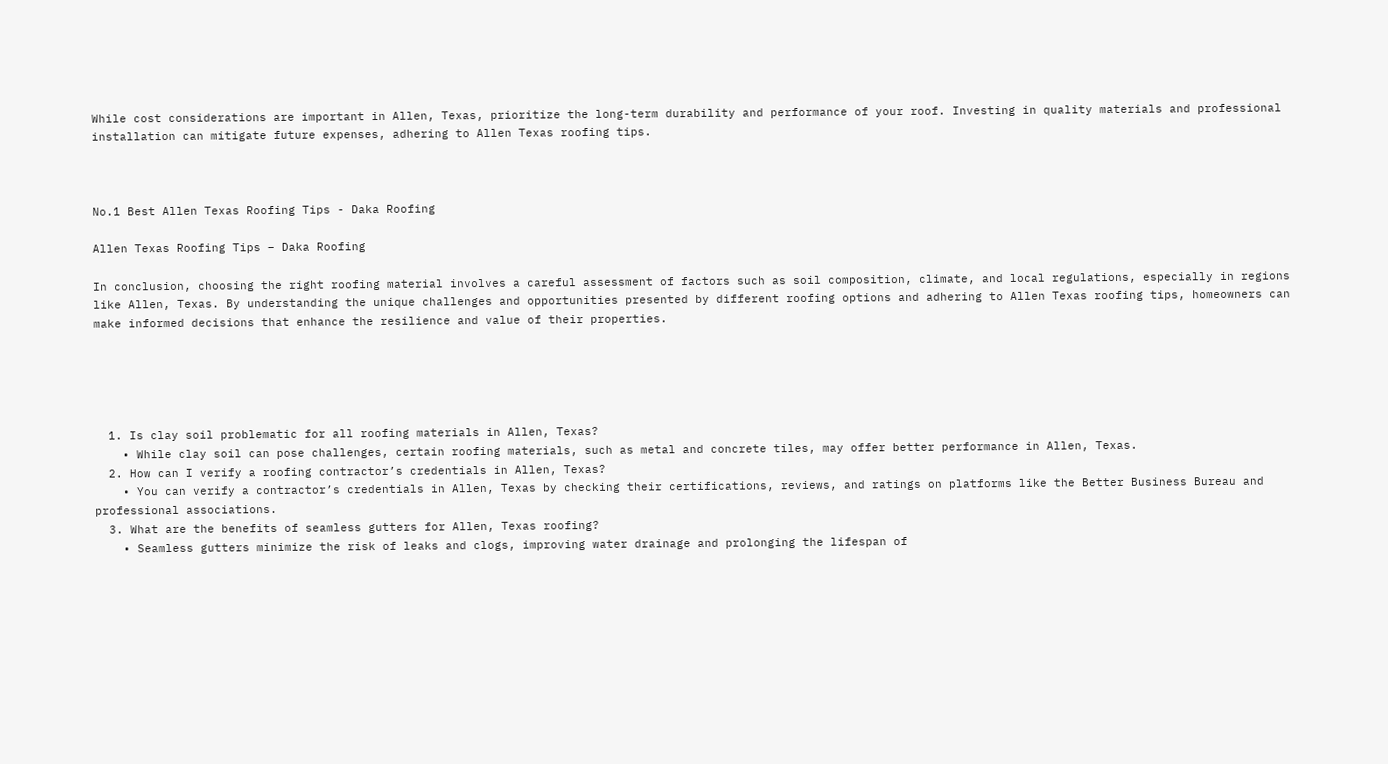While cost considerations are important in Allen, Texas, prioritize the long-term durability and performance of your roof. Investing in quality materials and professional installation can mitigate future expenses, adhering to Allen Texas roofing tips.



No.1 Best Allen Texas Roofing Tips - Daka Roofing

Allen Texas Roofing Tips – Daka Roofing

In conclusion, choosing the right roofing material involves a careful assessment of factors such as soil composition, climate, and local regulations, especially in regions like Allen, Texas. By understanding the unique challenges and opportunities presented by different roofing options and adhering to Allen Texas roofing tips, homeowners can make informed decisions that enhance the resilience and value of their properties.





  1. Is clay soil problematic for all roofing materials in Allen, Texas?
    • While clay soil can pose challenges, certain roofing materials, such as metal and concrete tiles, may offer better performance in Allen, Texas.
  2. How can I verify a roofing contractor’s credentials in Allen, Texas?
    • You can verify a contractor’s credentials in Allen, Texas by checking their certifications, reviews, and ratings on platforms like the Better Business Bureau and professional associations.
  3. What are the benefits of seamless gutters for Allen, Texas roofing?
    • Seamless gutters minimize the risk of leaks and clogs, improving water drainage and prolonging the lifespan of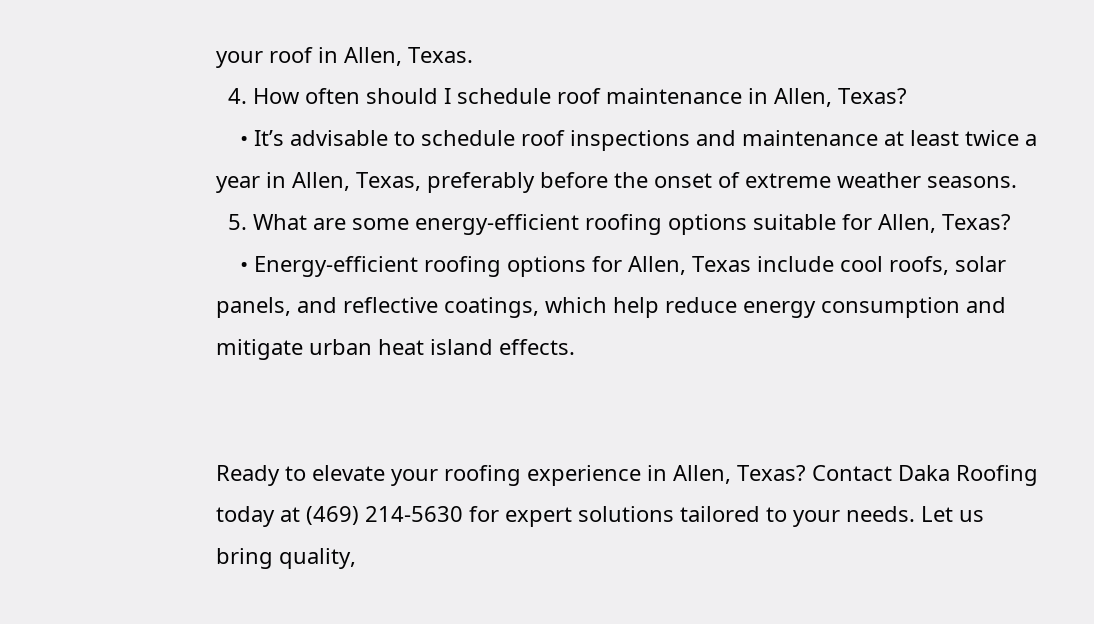your roof in Allen, Texas.
  4. How often should I schedule roof maintenance in Allen, Texas?
    • It’s advisable to schedule roof inspections and maintenance at least twice a year in Allen, Texas, preferably before the onset of extreme weather seasons.
  5. What are some energy-efficient roofing options suitable for Allen, Texas?
    • Energy-efficient roofing options for Allen, Texas include cool roofs, solar panels, and reflective coatings, which help reduce energy consumption and mitigate urban heat island effects.


Ready to elevate your roofing experience in Allen, Texas? Contact Daka Roofing today at (469) 214-5630 for expert solutions tailored to your needs. Let us bring quality,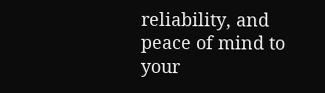reliability, and peace of mind to your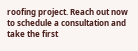roofing project. Reach out now to schedule a consultation and take the first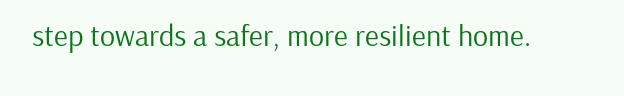step towards a safer, more resilient home.